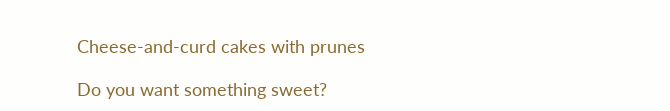Cheese-and-curd cakes with prunes

Do you want something sweet?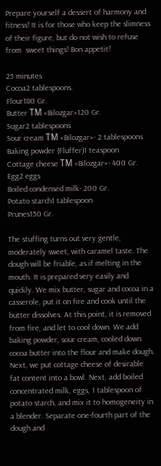Prepare yourself a dessert of harmony and fitness! It is for those who keep the slimness of their figure, but do not wish to refuse from  sweet things! Bon appetit!

25 minutes
Cocoa2 tablespoons.
Flour180 Gr.
Butter ТМ «Bilozgar»120 Gr.
Sugar2 tablespoons
Sour cream ТМ «Bilozgar»- 2 tablespoons
Baking powder (Fluffer)1 teaspoon
Cottage cheese ТМ «Bilozgar»- 400 Gr.
Egg2 eggs
Boiled condensed milk- 200 Gr.
Potato starch1 tablespoon
Prunes150 Gr.

The stuffing turns out very gentle, moderately sweet, with caramel taste. The dough will be friable, as if melting in the mouth. It is prepared very easily and quickly. We mix butter, sugar and cocoa in a casserole, put it on fire and cook until the butter dissolves. At this point, it is removed from fire, and let to cool down. We add baking powder, sour cream, cooled down cocoa butter into the flour and make dough. Next, we put cottage cheese of desirable fat content into a bowl. Next, add boiled concentrated milk, eggs, 1 tablespoon of potato starch, and mix it to homogeneity in a blender. Separate one-fourth part of the dough and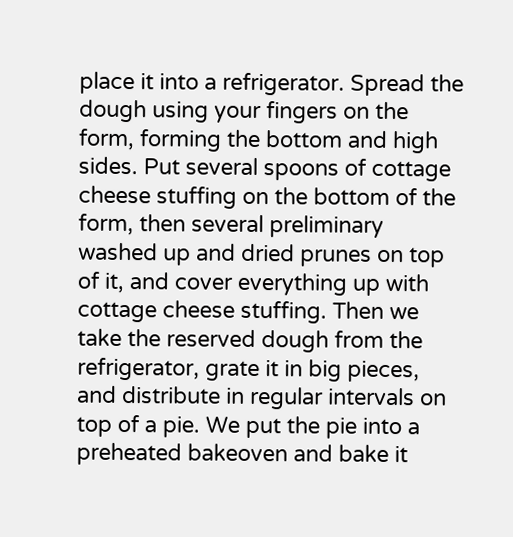place it into a refrigerator. Spread the dough using your fingers on the form, forming the bottom and high sides. Put several spoons of cottage cheese stuffing on the bottom of the form, then several preliminary washed up and dried prunes on top of it, and cover everything up with cottage cheese stuffing. Then we take the reserved dough from the refrigerator, grate it in big pieces, and distribute in regular intervals on top of a pie. We put the pie into a preheated bakeoven and bake it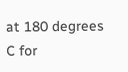at 180 degrees C for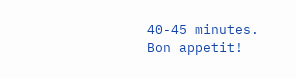40-45 minutes. Bon appetit!